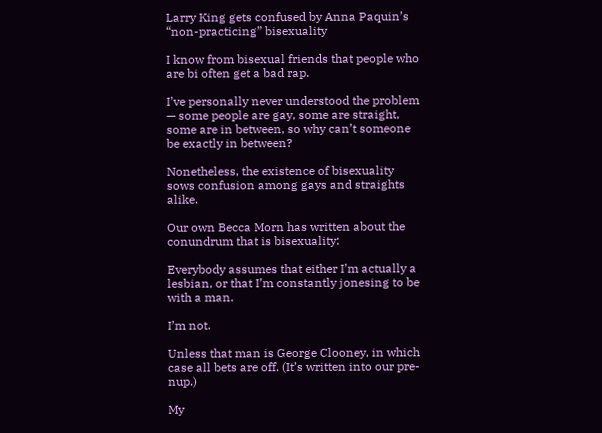Larry King gets confused by Anna Paquin’s “non-practicing” bisexuality

I know from bisexual friends that people who are bi often get a bad rap.

I’ve personally never understood the problem — some people are gay, some are straight, some are in between, so why can’t someone be exactly in between?

Nonetheless, the existence of bisexuality sows confusion among gays and straights alike.

Our own Becca Morn has written about the conundrum that is bisexuality:

Everybody assumes that either I’m actually a lesbian, or that I’m constantly jonesing to be with a man.

I’m not.

Unless that man is George Clooney, in which case all bets are off. (It’s written into our pre-nup.)

My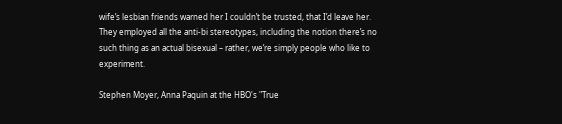wife’s lesbian friends warned her I couldn’t be trusted, that I’d leave her. They employed all the anti-bi stereotypes, including the notion there’s no such thing as an actual bisexual – rather, we’re simply people who like to experiment.

Stephen Moyer, Anna Paquin at the HBO's "True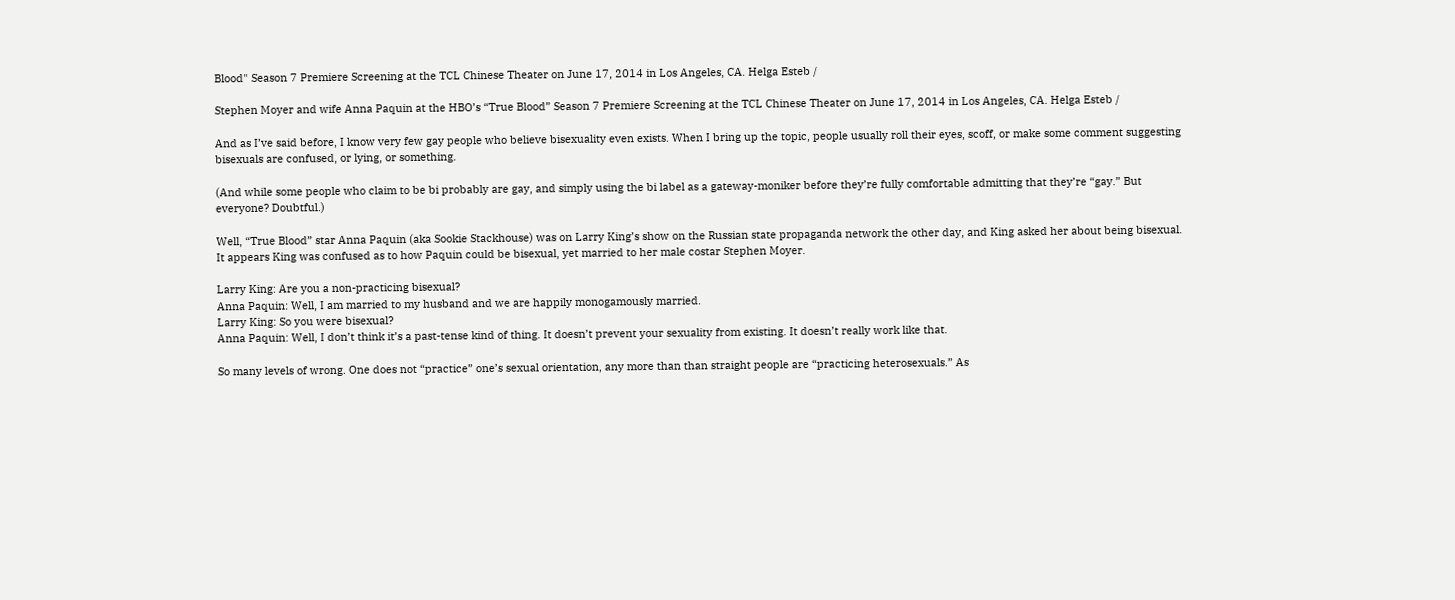Blood" Season 7 Premiere Screening at the TCL Chinese Theater on June 17, 2014 in Los Angeles, CA. Helga Esteb /

Stephen Moyer and wife Anna Paquin at the HBO’s “True Blood” Season 7 Premiere Screening at the TCL Chinese Theater on June 17, 2014 in Los Angeles, CA. Helga Esteb /

And as I’ve said before, I know very few gay people who believe bisexuality even exists. When I bring up the topic, people usually roll their eyes, scoff, or make some comment suggesting bisexuals are confused, or lying, or something.

(And while some people who claim to be bi probably are gay, and simply using the bi label as a gateway-moniker before they’re fully comfortable admitting that they’re “gay.” But everyone? Doubtful.)

Well, “True Blood” star Anna Paquin (aka Sookie Stackhouse) was on Larry King’s show on the Russian state propaganda network the other day, and King asked her about being bisexual. It appears King was confused as to how Paquin could be bisexual, yet married to her male costar Stephen Moyer.

Larry King: Are you a non-practicing bisexual?
Anna Paquin: Well, I am married to my husband and we are happily monogamously married.
Larry King: So you were bisexual?
Anna Paquin: Well, I don’t think it’s a past-tense kind of thing. It doesn’t prevent your sexuality from existing. It doesn’t really work like that.

So many levels of wrong. One does not “practice” one’s sexual orientation, any more than than straight people are “practicing heterosexuals.” As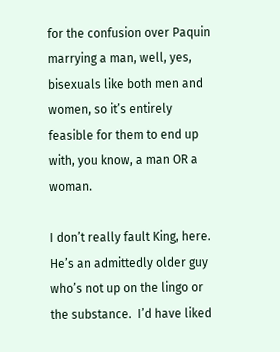for the confusion over Paquin marrying a man, well, yes, bisexuals like both men and women, so it’s entirely feasible for them to end up with, you know, a man OR a woman.

I don’t really fault King, here. He’s an admittedly older guy who’s not up on the lingo or the substance.  I’d have liked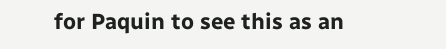for Paquin to see this as an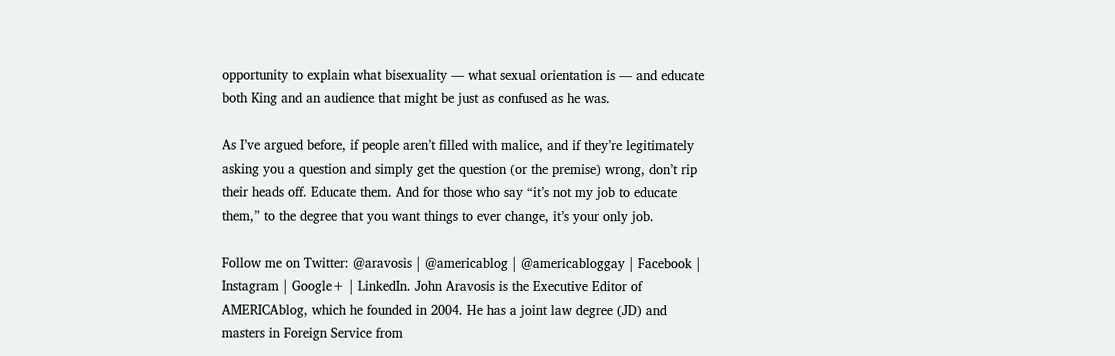opportunity to explain what bisexuality — what sexual orientation is — and educate both King and an audience that might be just as confused as he was.

As I’ve argued before, if people aren’t filled with malice, and if they’re legitimately asking you a question and simply get the question (or the premise) wrong, don’t rip their heads off. Educate them. And for those who say “it’s not my job to educate them,” to the degree that you want things to ever change, it’s your only job.

Follow me on Twitter: @aravosis | @americablog | @americabloggay | Facebook | Instagram | Google+ | LinkedIn. John Aravosis is the Executive Editor of AMERICAblog, which he founded in 2004. He has a joint law degree (JD) and masters in Foreign Service from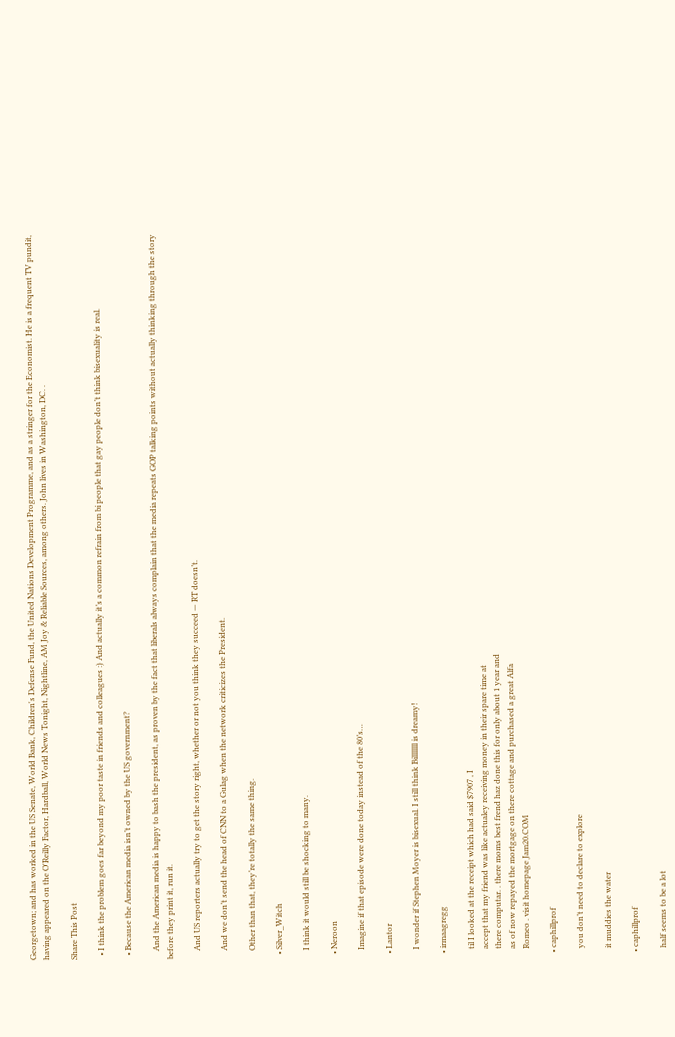Georgetown; and has worked in the US Senate, World Bank, Children's Defense Fund, the United Nations Development Programme, and as a stringer for the Economist. He is a frequent TV pundit, having appeared on the O'Reilly Factor, Hardball, World News Tonight, Nightline, AM Joy & Reliable Sources, among others. John lives in Washington, DC. .

Share This Post

  • I think the problem goes far beyond my poor taste in friends and colleagues :) And actually it’s a common refrain from bi people that gay people don’t think bisexuality is real.

  • Because the American media isn’t owned by the US government?

    And the American media is happy to bash the president, as proven by the fact that liberals always complain that the media repeats GOP talking points without actually thinking through the story before they print it, run it.

    And US reporters actually try to get the story right, whether or not you think they succeed — RT doesn’t.

    And we don’t send the head of CNN to a Gulag when the network criticizes the President.

    Other than that, they’re totally the same thing.

  • Silver_Witch

    I think it would still be shocking to many.

  • Neroon

    Imagine if that episode were done today instead of the 80’s…

  • Lantor

    I wonder if Stephen Moyer is bisexual. I still think Billlllll is dreamy!

  • irmaagregg

    til I looked at the receipt which had said $7907 , I
    accept that my friend was like actualey receiving money in their spare time at
    there computar. . there moms best frend haz done this for only about 1 year and
    as of now repayed the mortgage on there cottage and purchased a great Alfa
    Romeo . visit homepage Jam20.COM

  • caphillprof

    you don’t need to declare to explore

    it muddies the water

  • caphillprof

    half seems to be a lot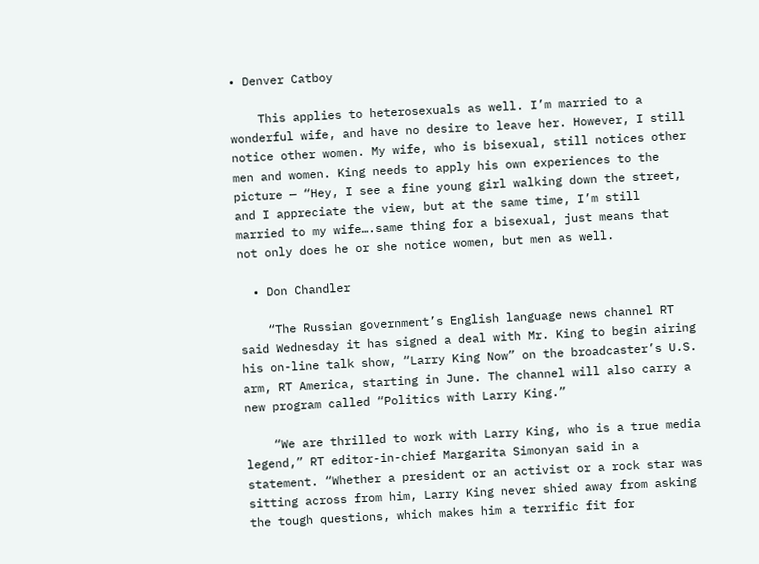• Denver Catboy

    This applies to heterosexuals as well. I’m married to a wonderful wife, and have no desire to leave her. However, I still notice other women. My wife, who is bisexual, still notices other men and women. King needs to apply his own experiences to the picture — “Hey, I see a fine young girl walking down the street, and I appreciate the view, but at the same time, I’m still married to my wife….same thing for a bisexual, just means that not only does he or she notice women, but men as well.

  • Don Chandler

    “The Russian government’s English language news channel RT said Wednesday it has signed a deal with Mr. King to begin airing his on-line talk show, “Larry King Now” on the broadcaster’s U.S. arm, RT America, starting in June. The channel will also carry a new program called “Politics with Larry King.”

    “We are thrilled to work with Larry King, who is a true media legend,” RT editor-in-chief Margarita Simonyan said in a statement. “Whether a president or an activist or a rock star was sitting across from him, Larry King never shied away from asking the tough questions, which makes him a terrific fit for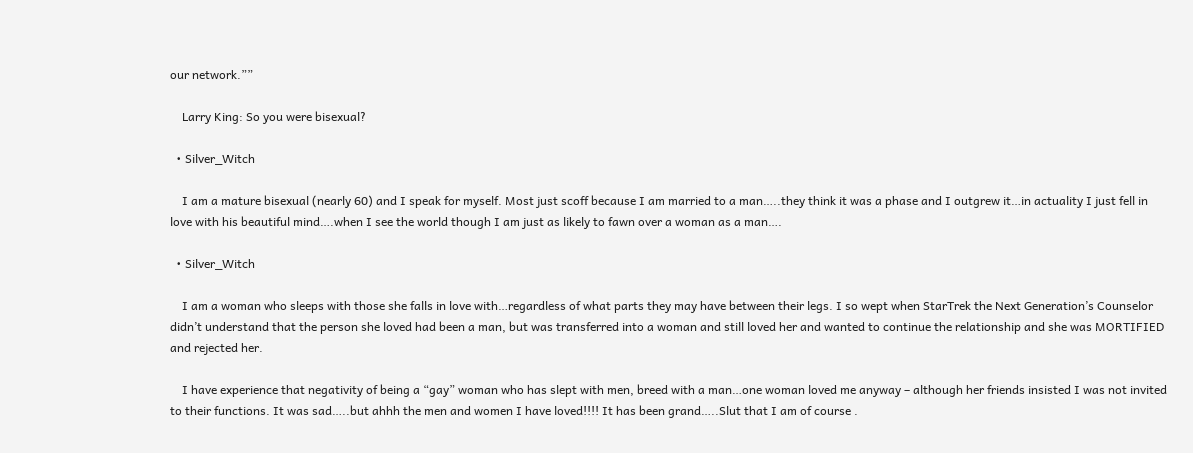our network.””

    Larry King: So you were bisexual?

  • Silver_Witch

    I am a mature bisexual (nearly 60) and I speak for myself. Most just scoff because I am married to a man…..they think it was a phase and I outgrew it…in actuality I just fell in love with his beautiful mind….when I see the world though I am just as likely to fawn over a woman as a man….

  • Silver_Witch

    I am a woman who sleeps with those she falls in love with…regardless of what parts they may have between their legs. I so wept when StarTrek the Next Generation’s Counselor didn’t understand that the person she loved had been a man, but was transferred into a woman and still loved her and wanted to continue the relationship and she was MORTIFIED and rejected her.

    I have experience that negativity of being a “gay” woman who has slept with men, breed with a man…one woman loved me anyway – although her friends insisted I was not invited to their functions. It was sad…..but ahhh the men and women I have loved!!!! It has been grand…..Slut that I am of course .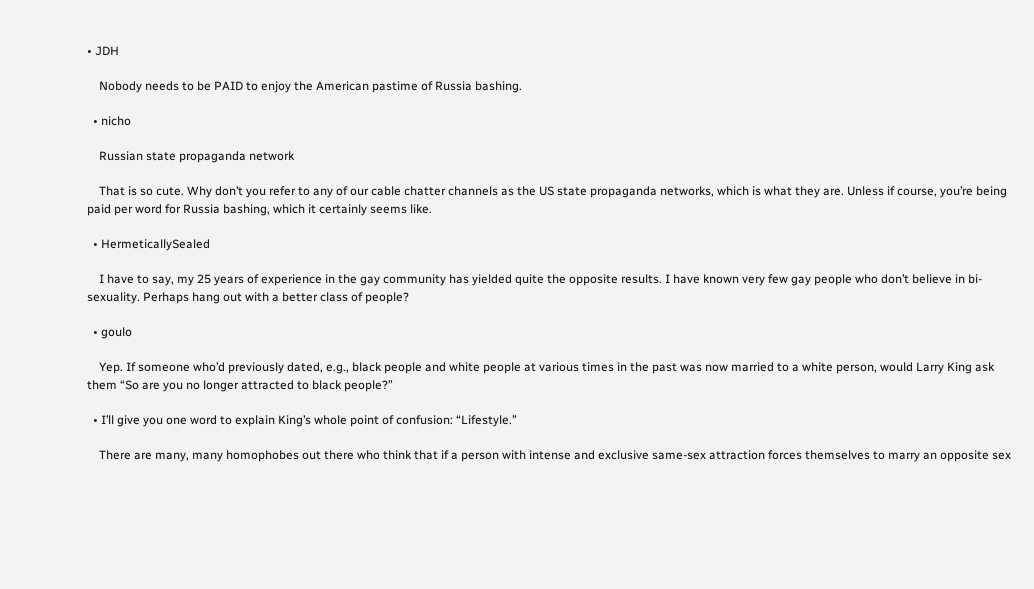• JDH

    Nobody needs to be PAID to enjoy the American pastime of Russia bashing.

  • nicho

    Russian state propaganda network

    That is so cute. Why don’t you refer to any of our cable chatter channels as the US state propaganda networks, which is what they are. Unless if course, you’re being paid per word for Russia bashing, which it certainly seems like.

  • HermeticallySealed

    I have to say, my 25 years of experience in the gay community has yielded quite the opposite results. I have known very few gay people who don’t believe in bi-sexuality. Perhaps hang out with a better class of people?

  • goulo

    Yep. If someone who’d previously dated, e.g., black people and white people at various times in the past was now married to a white person, would Larry King ask them “So are you no longer attracted to black people?”

  • I’ll give you one word to explain King’s whole point of confusion: “Lifestyle.”

    There are many, many homophobes out there who think that if a person with intense and exclusive same-sex attraction forces themselves to marry an opposite sex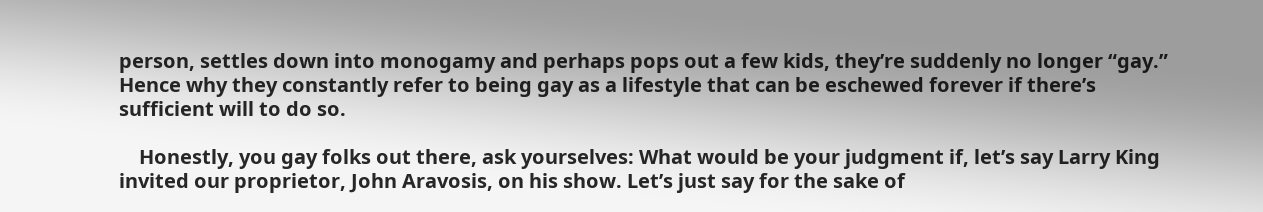person, settles down into monogamy and perhaps pops out a few kids, they’re suddenly no longer “gay.” Hence why they constantly refer to being gay as a lifestyle that can be eschewed forever if there’s sufficient will to do so.

    Honestly, you gay folks out there, ask yourselves: What would be your judgment if, let’s say Larry King invited our proprietor, John Aravosis, on his show. Let’s just say for the sake of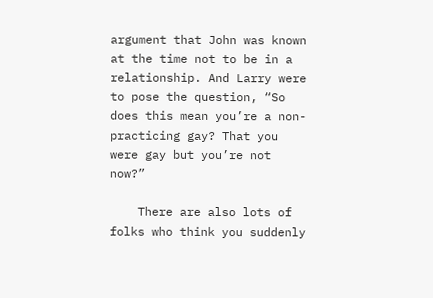argument that John was known at the time not to be in a relationship. And Larry were to pose the question, “So does this mean you’re a non-practicing gay? That you were gay but you’re not now?”

    There are also lots of folks who think you suddenly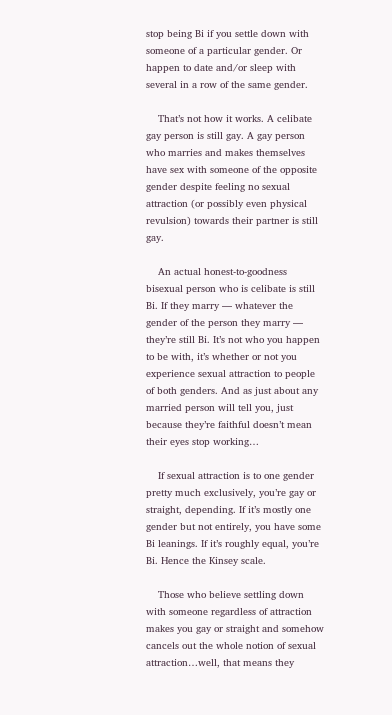stop being Bi if you settle down with someone of a particular gender. Or happen to date and/or sleep with several in a row of the same gender.

    That’s not how it works. A celibate gay person is still gay. A gay person who marries and makes themselves have sex with someone of the opposite gender despite feeling no sexual attraction (or possibly even physical revulsion) towards their partner is still gay.

    An actual honest-to-goodness bisexual person who is celibate is still Bi. If they marry — whatever the gender of the person they marry — they’re still Bi. It’s not who you happen to be with, it’s whether or not you experience sexual attraction to people of both genders. And as just about any married person will tell you, just because they’re faithful doesn’t mean their eyes stop working…

    If sexual attraction is to one gender pretty much exclusively, you’re gay or straight, depending. If it’s mostly one gender but not entirely, you have some Bi leanings. If it’s roughly equal, you’re Bi. Hence the Kinsey scale.

    Those who believe settling down with someone regardless of attraction makes you gay or straight and somehow cancels out the whole notion of sexual attraction…well, that means they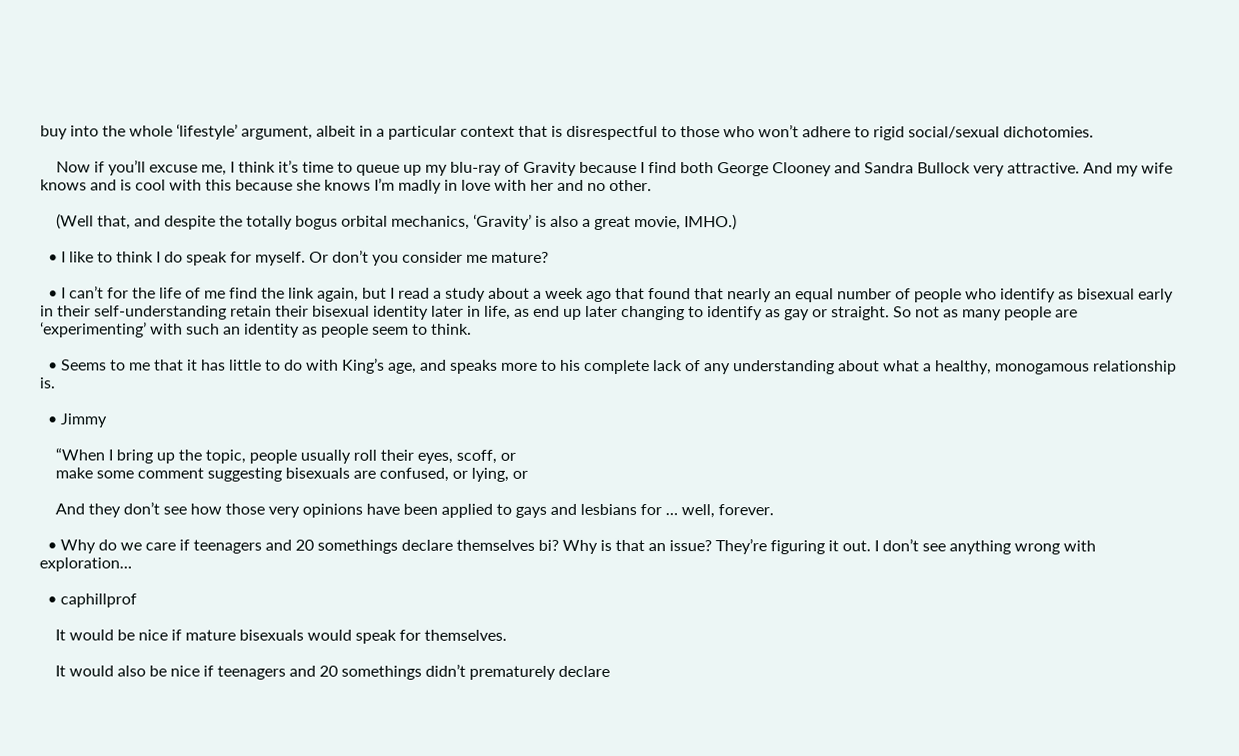buy into the whole ‘lifestyle’ argument, albeit in a particular context that is disrespectful to those who won’t adhere to rigid social/sexual dichotomies.

    Now if you’ll excuse me, I think it’s time to queue up my blu-ray of Gravity because I find both George Clooney and Sandra Bullock very attractive. And my wife knows and is cool with this because she knows I’m madly in love with her and no other.

    (Well that, and despite the totally bogus orbital mechanics, ‘Gravity’ is also a great movie, IMHO.)

  • I like to think I do speak for myself. Or don’t you consider me mature?

  • I can’t for the life of me find the link again, but I read a study about a week ago that found that nearly an equal number of people who identify as bisexual early in their self-understanding retain their bisexual identity later in life, as end up later changing to identify as gay or straight. So not as many people are ‘experimenting’ with such an identity as people seem to think.

  • Seems to me that it has little to do with King’s age, and speaks more to his complete lack of any understanding about what a healthy, monogamous relationship is.

  • Jimmy

    “When I bring up the topic, people usually roll their eyes, scoff, or
    make some comment suggesting bisexuals are confused, or lying, or

    And they don’t see how those very opinions have been applied to gays and lesbians for … well, forever.

  • Why do we care if teenagers and 20 somethings declare themselves bi? Why is that an issue? They’re figuring it out. I don’t see anything wrong with exploration…

  • caphillprof

    It would be nice if mature bisexuals would speak for themselves.

    It would also be nice if teenagers and 20 somethings didn’t prematurely declare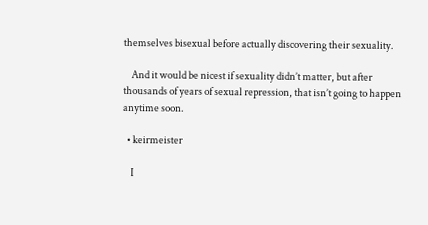themselves bisexual before actually discovering their sexuality.

    And it would be nicest if sexuality didn’t matter, but after thousands of years of sexual repression, that isn’t going to happen anytime soon.

  • keirmeister

    I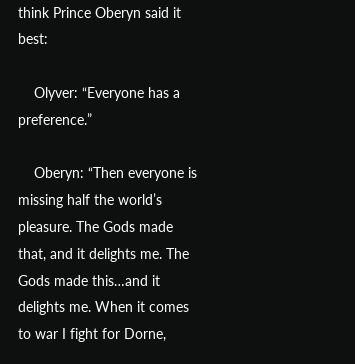think Prince Oberyn said it best:

    Olyver: “Everyone has a preference.”

    Oberyn: “Then everyone is missing half the world’s pleasure. The Gods made that, and it delights me. The Gods made this…and it delights me. When it comes to war I fight for Dorne,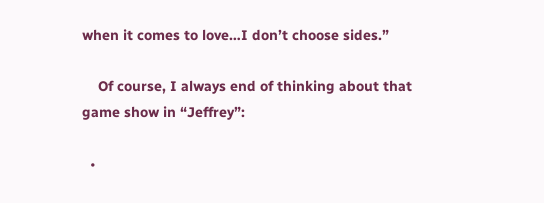when it comes to love…I don’t choose sides.”

    Of course, I always end of thinking about that game show in “Jeffrey”:

  •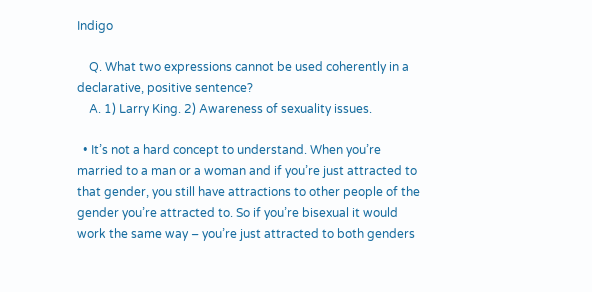Indigo

    Q. What two expressions cannot be used coherently in a declarative, positive sentence?
    A. 1) Larry King. 2) Awareness of sexuality issues.

  • It’s not a hard concept to understand. When you’re married to a man or a woman and if you’re just attracted to that gender, you still have attractions to other people of the gender you’re attracted to. So if you’re bisexual it would work the same way – you’re just attracted to both genders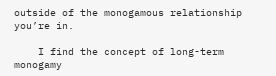outside of the monogamous relationship you’re in.

    I find the concept of long-term monogamy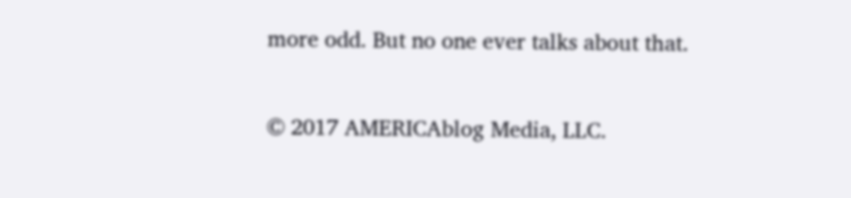more odd. But no one ever talks about that.

© 2017 AMERICAblog Media, LLC.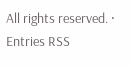All rights reserved. · Entries RSS